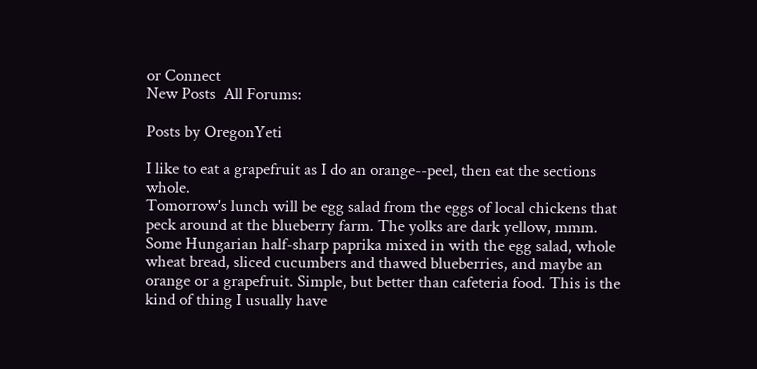or Connect
New Posts  All Forums:

Posts by OregonYeti

I like to eat a grapefruit as I do an orange--peel, then eat the sections whole.
Tomorrow's lunch will be egg salad from the eggs of local chickens that peck around at the blueberry farm. The yolks are dark yellow, mmm. Some Hungarian half-sharp paprika mixed in with the egg salad, whole wheat bread, sliced cucumbers and thawed blueberries, and maybe an orange or a grapefruit. Simple, but better than cafeteria food. This is the kind of thing I usually have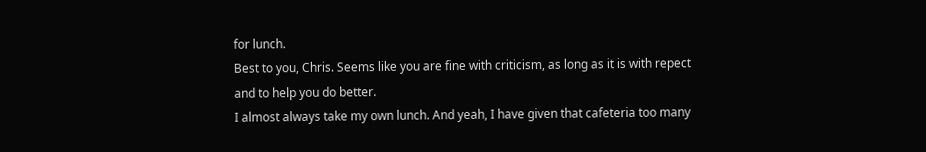for lunch.
Best to you, Chris. Seems like you are fine with criticism, as long as it is with repect and to help you do better.
I almost always take my own lunch. And yeah, I have given that cafeteria too many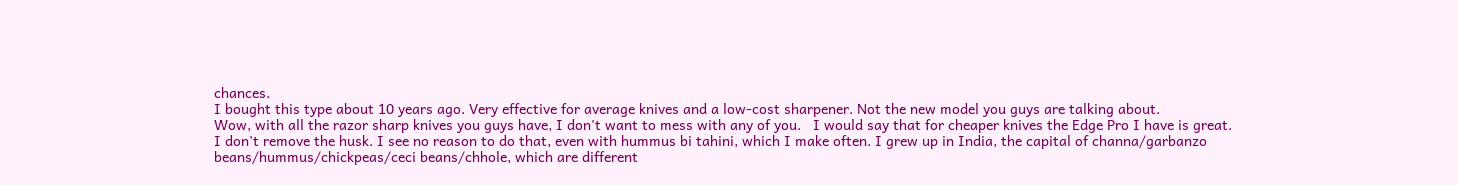chances.
I bought this type about 10 years ago. Very effective for average knives and a low-cost sharpener. Not the new model you guys are talking about.
Wow, with all the razor sharp knives you guys have, I don't want to mess with any of you.   I would say that for cheaper knives the Edge Pro I have is great.
I don't remove the husk. I see no reason to do that, even with hummus bi tahini, which I make often. I grew up in India, the capital of channa/garbanzo beans/hummus/chickpeas/ceci beans/chhole, which are different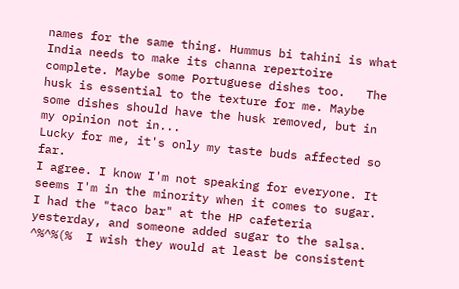names for the same thing. Hummus bi tahini is what India needs to make its channa repertoire complete. Maybe some Portuguese dishes too.   The husk is essential to the texture for me. Maybe some dishes should have the husk removed, but in my opinion not in...
Lucky for me, it's only my taste buds affected so far.
I agree. I know I'm not speaking for everyone. It seems I'm in the minority when it comes to sugar.
I had the "taco bar" at the HP cafeteria yesterday, and someone added sugar to the salsa. ^%^%(%  I wish they would at least be consistent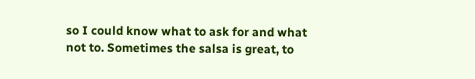so I could know what to ask for and what not to. Sometimes the salsa is great, to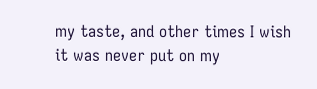my taste, and other times I wish it was never put on my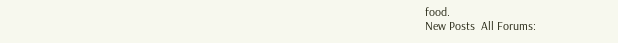food.
New Posts  All Forums: